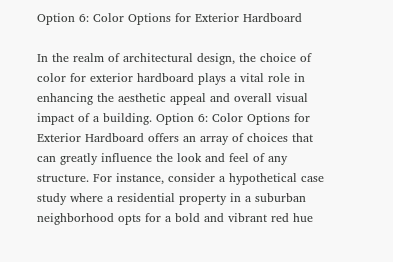Option 6: Color Options for Exterior Hardboard

In the realm of architectural design, the choice of color for exterior hardboard plays a vital role in enhancing the aesthetic appeal and overall visual impact of a building. Option 6: Color Options for Exterior Hardboard offers an array of choices that can greatly influence the look and feel of any structure. For instance, consider a hypothetical case study where a residential property in a suburban neighborhood opts for a bold and vibrant red hue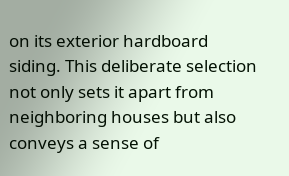on its exterior hardboard siding. This deliberate selection not only sets it apart from neighboring houses but also conveys a sense of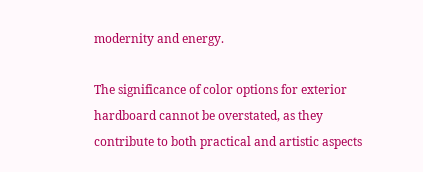modernity and energy.

The significance of color options for exterior hardboard cannot be overstated, as they contribute to both practical and artistic aspects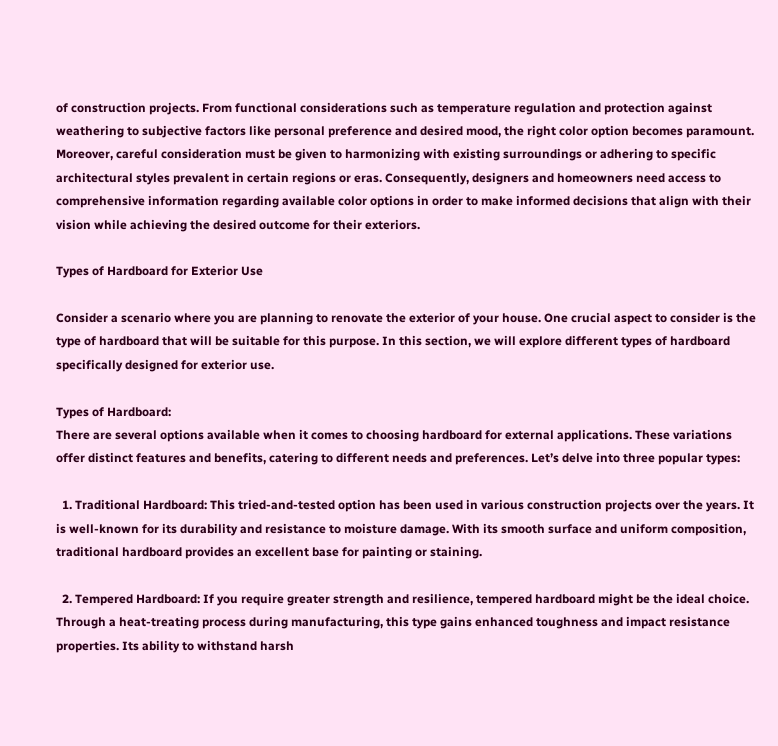of construction projects. From functional considerations such as temperature regulation and protection against weathering to subjective factors like personal preference and desired mood, the right color option becomes paramount. Moreover, careful consideration must be given to harmonizing with existing surroundings or adhering to specific architectural styles prevalent in certain regions or eras. Consequently, designers and homeowners need access to comprehensive information regarding available color options in order to make informed decisions that align with their vision while achieving the desired outcome for their exteriors.

Types of Hardboard for Exterior Use

Consider a scenario where you are planning to renovate the exterior of your house. One crucial aspect to consider is the type of hardboard that will be suitable for this purpose. In this section, we will explore different types of hardboard specifically designed for exterior use.

Types of Hardboard:
There are several options available when it comes to choosing hardboard for external applications. These variations offer distinct features and benefits, catering to different needs and preferences. Let’s delve into three popular types:

  1. Traditional Hardboard: This tried-and-tested option has been used in various construction projects over the years. It is well-known for its durability and resistance to moisture damage. With its smooth surface and uniform composition, traditional hardboard provides an excellent base for painting or staining.

  2. Tempered Hardboard: If you require greater strength and resilience, tempered hardboard might be the ideal choice. Through a heat-treating process during manufacturing, this type gains enhanced toughness and impact resistance properties. Its ability to withstand harsh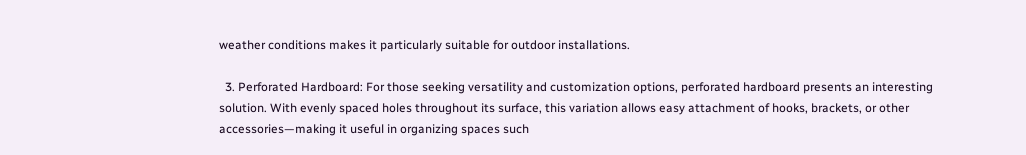weather conditions makes it particularly suitable for outdoor installations.

  3. Perforated Hardboard: For those seeking versatility and customization options, perforated hardboard presents an interesting solution. With evenly spaced holes throughout its surface, this variation allows easy attachment of hooks, brackets, or other accessories—making it useful in organizing spaces such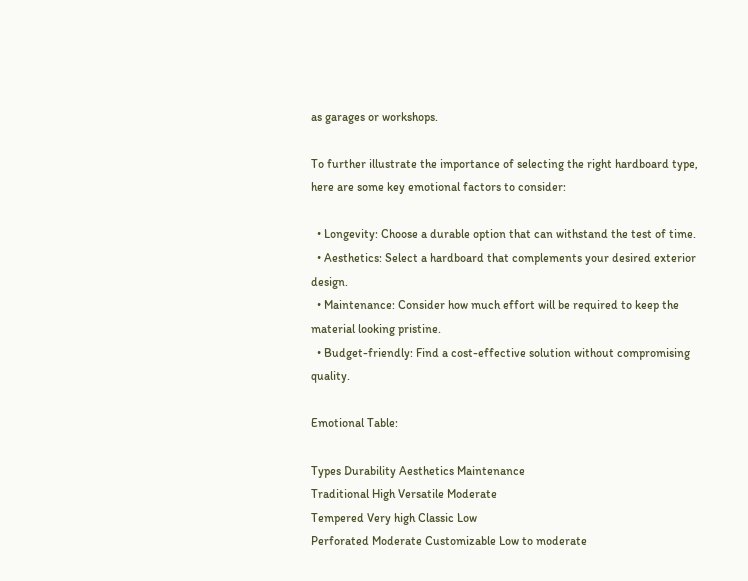as garages or workshops.

To further illustrate the importance of selecting the right hardboard type, here are some key emotional factors to consider:

  • Longevity: Choose a durable option that can withstand the test of time.
  • Aesthetics: Select a hardboard that complements your desired exterior design.
  • Maintenance: Consider how much effort will be required to keep the material looking pristine.
  • Budget-friendly: Find a cost-effective solution without compromising quality.

Emotional Table:

Types Durability Aesthetics Maintenance
Traditional High Versatile Moderate
Tempered Very high Classic Low
Perforated Moderate Customizable Low to moderate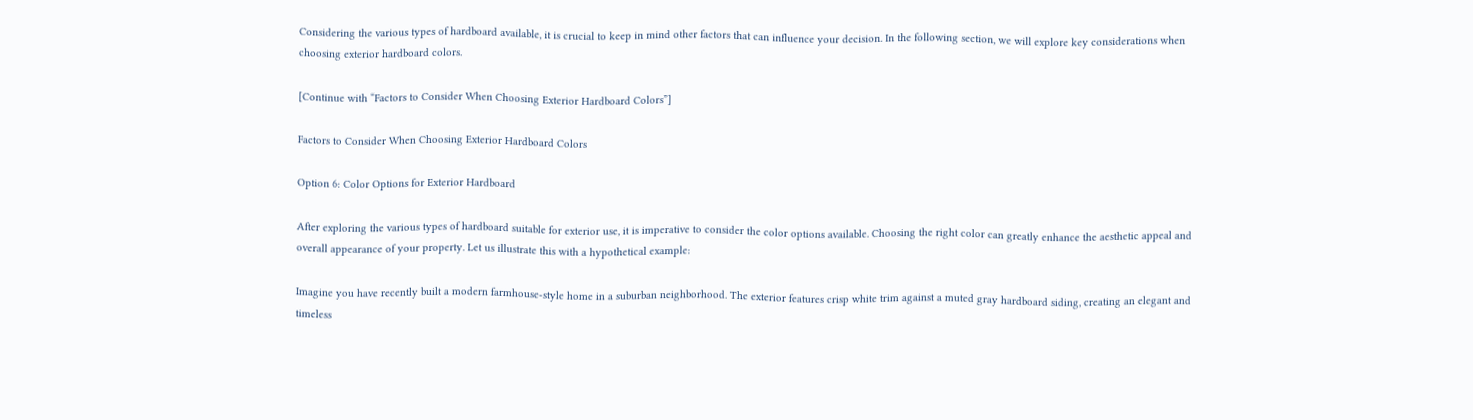Considering the various types of hardboard available, it is crucial to keep in mind other factors that can influence your decision. In the following section, we will explore key considerations when choosing exterior hardboard colors.

[Continue with “Factors to Consider When Choosing Exterior Hardboard Colors”]

Factors to Consider When Choosing Exterior Hardboard Colors

Option 6: Color Options for Exterior Hardboard

After exploring the various types of hardboard suitable for exterior use, it is imperative to consider the color options available. Choosing the right color can greatly enhance the aesthetic appeal and overall appearance of your property. Let us illustrate this with a hypothetical example:

Imagine you have recently built a modern farmhouse-style home in a suburban neighborhood. The exterior features crisp white trim against a muted gray hardboard siding, creating an elegant and timeless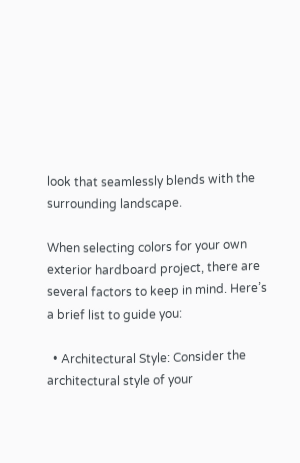look that seamlessly blends with the surrounding landscape.

When selecting colors for your own exterior hardboard project, there are several factors to keep in mind. Here’s a brief list to guide you:

  • Architectural Style: Consider the architectural style of your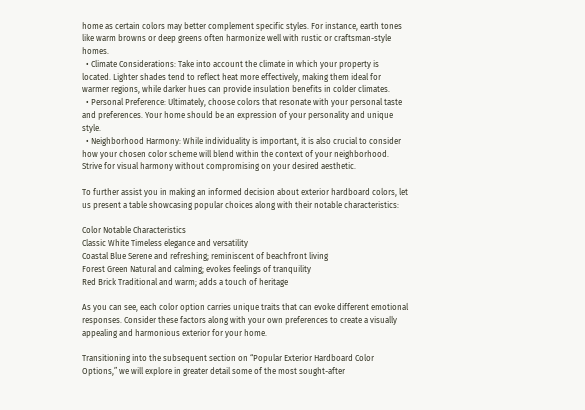home as certain colors may better complement specific styles. For instance, earth tones like warm browns or deep greens often harmonize well with rustic or craftsman-style homes.
  • Climate Considerations: Take into account the climate in which your property is located. Lighter shades tend to reflect heat more effectively, making them ideal for warmer regions, while darker hues can provide insulation benefits in colder climates.
  • Personal Preference: Ultimately, choose colors that resonate with your personal taste and preferences. Your home should be an expression of your personality and unique style.
  • Neighborhood Harmony: While individuality is important, it is also crucial to consider how your chosen color scheme will blend within the context of your neighborhood. Strive for visual harmony without compromising on your desired aesthetic.

To further assist you in making an informed decision about exterior hardboard colors, let us present a table showcasing popular choices along with their notable characteristics:

Color Notable Characteristics
Classic White Timeless elegance and versatility
Coastal Blue Serene and refreshing; reminiscent of beachfront living
Forest Green Natural and calming; evokes feelings of tranquility
Red Brick Traditional and warm; adds a touch of heritage

As you can see, each color option carries unique traits that can evoke different emotional responses. Consider these factors along with your own preferences to create a visually appealing and harmonious exterior for your home.

Transitioning into the subsequent section on “Popular Exterior Hardboard Color Options,” we will explore in greater detail some of the most sought-after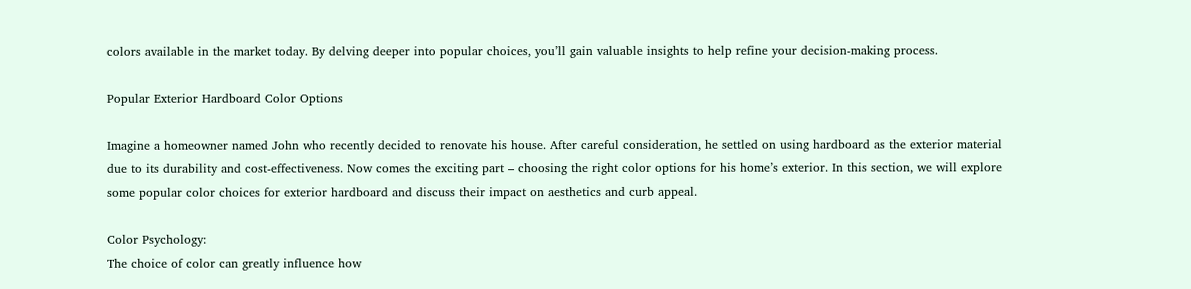colors available in the market today. By delving deeper into popular choices, you’ll gain valuable insights to help refine your decision-making process.

Popular Exterior Hardboard Color Options

Imagine a homeowner named John who recently decided to renovate his house. After careful consideration, he settled on using hardboard as the exterior material due to its durability and cost-effectiveness. Now comes the exciting part – choosing the right color options for his home’s exterior. In this section, we will explore some popular color choices for exterior hardboard and discuss their impact on aesthetics and curb appeal.

Color Psychology:
The choice of color can greatly influence how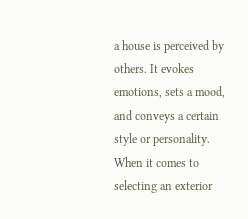a house is perceived by others. It evokes emotions, sets a mood, and conveys a certain style or personality. When it comes to selecting an exterior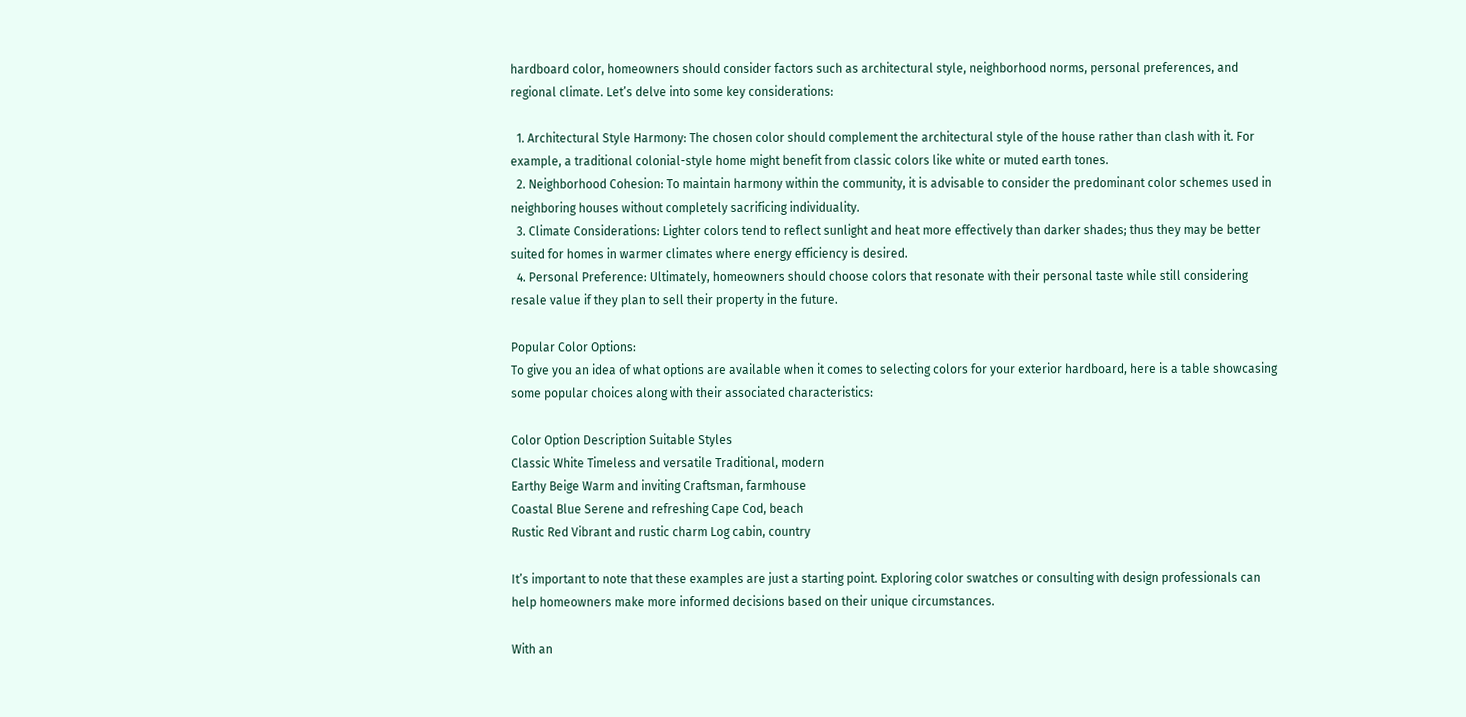hardboard color, homeowners should consider factors such as architectural style, neighborhood norms, personal preferences, and regional climate. Let’s delve into some key considerations:

  1. Architectural Style Harmony: The chosen color should complement the architectural style of the house rather than clash with it. For example, a traditional colonial-style home might benefit from classic colors like white or muted earth tones.
  2. Neighborhood Cohesion: To maintain harmony within the community, it is advisable to consider the predominant color schemes used in neighboring houses without completely sacrificing individuality.
  3. Climate Considerations: Lighter colors tend to reflect sunlight and heat more effectively than darker shades; thus they may be better suited for homes in warmer climates where energy efficiency is desired.
  4. Personal Preference: Ultimately, homeowners should choose colors that resonate with their personal taste while still considering resale value if they plan to sell their property in the future.

Popular Color Options:
To give you an idea of what options are available when it comes to selecting colors for your exterior hardboard, here is a table showcasing some popular choices along with their associated characteristics:

Color Option Description Suitable Styles
Classic White Timeless and versatile Traditional, modern
Earthy Beige Warm and inviting Craftsman, farmhouse
Coastal Blue Serene and refreshing Cape Cod, beach
Rustic Red Vibrant and rustic charm Log cabin, country

It’s important to note that these examples are just a starting point. Exploring color swatches or consulting with design professionals can help homeowners make more informed decisions based on their unique circumstances.

With an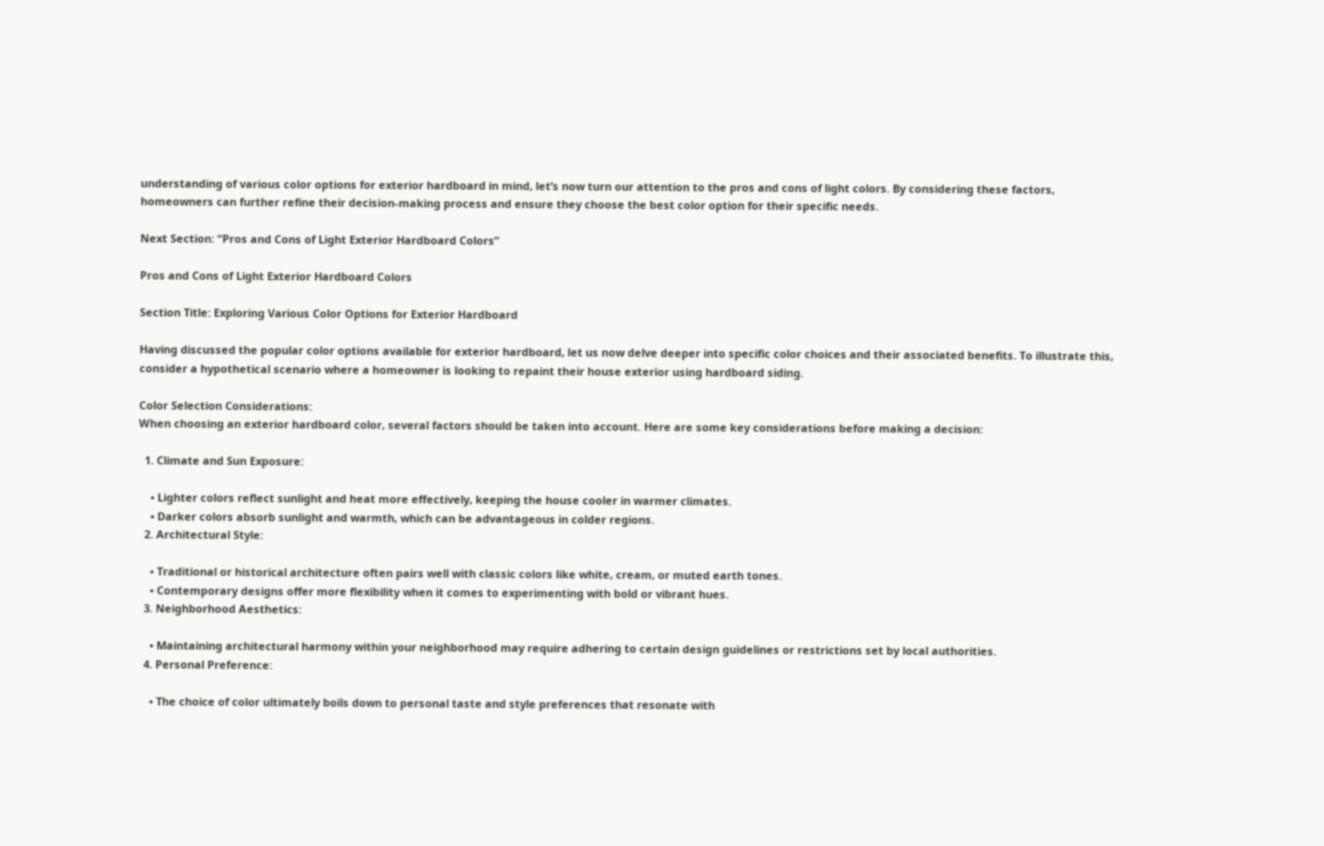understanding of various color options for exterior hardboard in mind, let’s now turn our attention to the pros and cons of light colors. By considering these factors, homeowners can further refine their decision-making process and ensure they choose the best color option for their specific needs.

Next Section: “Pros and Cons of Light Exterior Hardboard Colors”

Pros and Cons of Light Exterior Hardboard Colors

Section Title: Exploring Various Color Options for Exterior Hardboard

Having discussed the popular color options available for exterior hardboard, let us now delve deeper into specific color choices and their associated benefits. To illustrate this, consider a hypothetical scenario where a homeowner is looking to repaint their house exterior using hardboard siding.

Color Selection Considerations:
When choosing an exterior hardboard color, several factors should be taken into account. Here are some key considerations before making a decision:

  1. Climate and Sun Exposure:

    • Lighter colors reflect sunlight and heat more effectively, keeping the house cooler in warmer climates.
    • Darker colors absorb sunlight and warmth, which can be advantageous in colder regions.
  2. Architectural Style:

    • Traditional or historical architecture often pairs well with classic colors like white, cream, or muted earth tones.
    • Contemporary designs offer more flexibility when it comes to experimenting with bold or vibrant hues.
  3. Neighborhood Aesthetics:

    • Maintaining architectural harmony within your neighborhood may require adhering to certain design guidelines or restrictions set by local authorities.
  4. Personal Preference:

    • The choice of color ultimately boils down to personal taste and style preferences that resonate with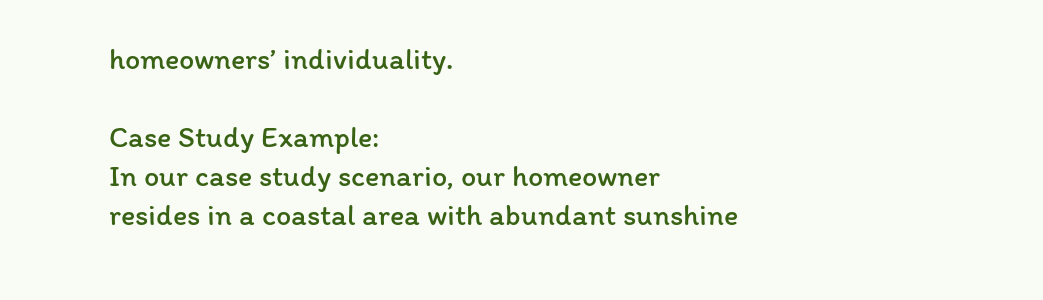homeowners’ individuality.

Case Study Example:
In our case study scenario, our homeowner resides in a coastal area with abundant sunshine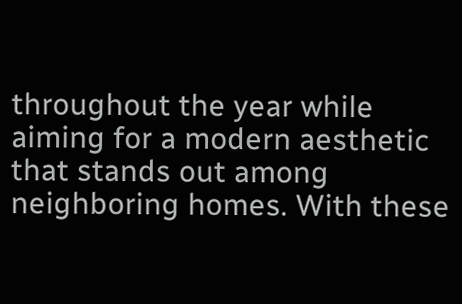throughout the year while aiming for a modern aesthetic that stands out among neighboring homes. With these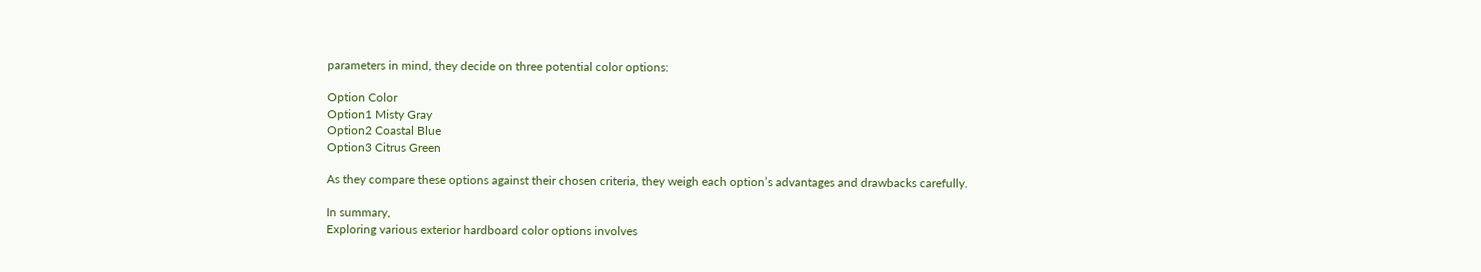parameters in mind, they decide on three potential color options:

Option Color
Option1 Misty Gray
Option2 Coastal Blue
Option3 Citrus Green

As they compare these options against their chosen criteria, they weigh each option’s advantages and drawbacks carefully.

In summary,
Exploring various exterior hardboard color options involves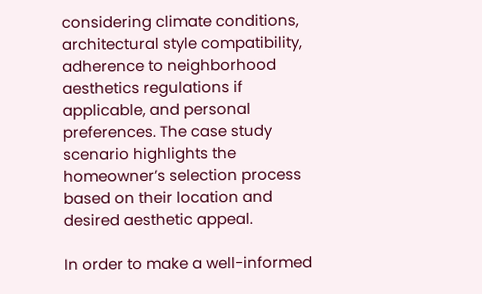considering climate conditions, architectural style compatibility, adherence to neighborhood aesthetics regulations if applicable, and personal preferences. The case study scenario highlights the homeowner’s selection process based on their location and desired aesthetic appeal.

In order to make a well-informed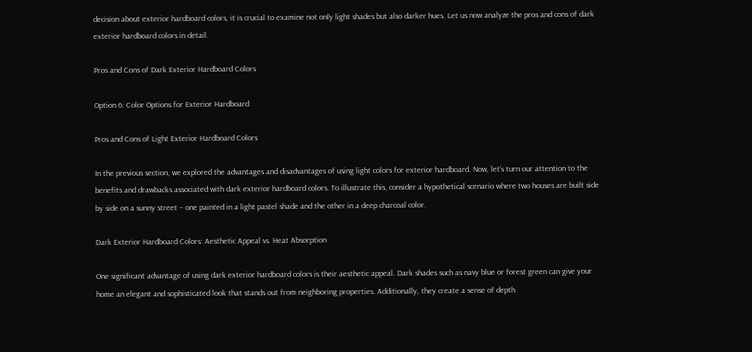decision about exterior hardboard colors, it is crucial to examine not only light shades but also darker hues. Let us now analyze the pros and cons of dark exterior hardboard colors in detail.

Pros and Cons of Dark Exterior Hardboard Colors

Option 6: Color Options for Exterior Hardboard

Pros and Cons of Light Exterior Hardboard Colors

In the previous section, we explored the advantages and disadvantages of using light colors for exterior hardboard. Now, let’s turn our attention to the benefits and drawbacks associated with dark exterior hardboard colors. To illustrate this, consider a hypothetical scenario where two houses are built side by side on a sunny street – one painted in a light pastel shade and the other in a deep charcoal color.

Dark Exterior Hardboard Colors: Aesthetic Appeal vs. Heat Absorption

One significant advantage of using dark exterior hardboard colors is their aesthetic appeal. Dark shades such as navy blue or forest green can give your home an elegant and sophisticated look that stands out from neighboring properties. Additionally, they create a sense of depth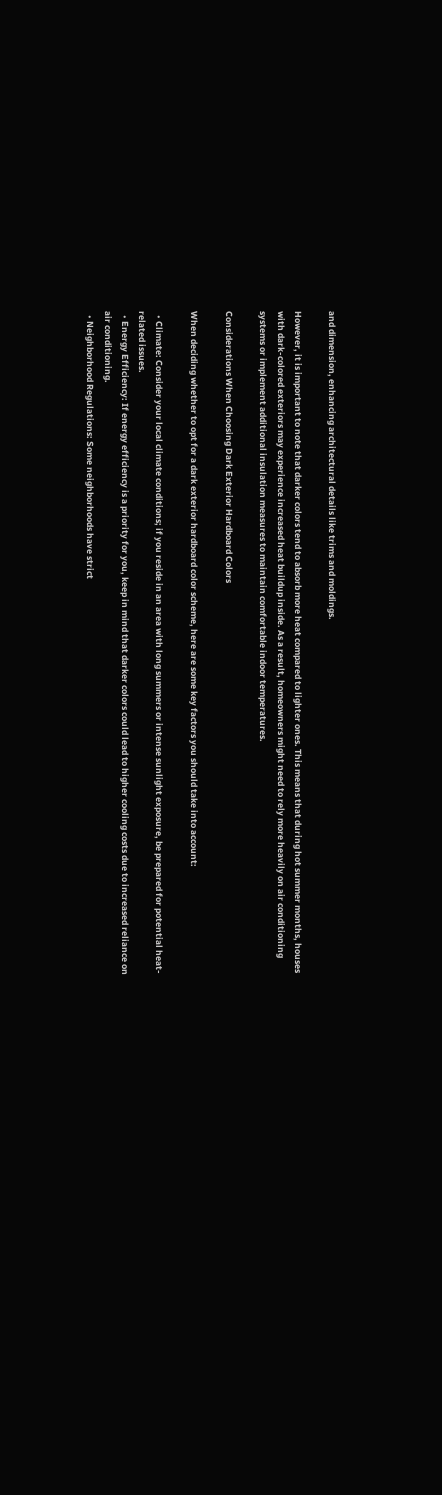and dimension, enhancing architectural details like trims and moldings.

However, it is important to note that darker colors tend to absorb more heat compared to lighter ones. This means that during hot summer months, houses with dark-colored exteriors may experience increased heat buildup inside. As a result, homeowners might need to rely more heavily on air conditioning systems or implement additional insulation measures to maintain comfortable indoor temperatures.

Considerations When Choosing Dark Exterior Hardboard Colors

When deciding whether to opt for a dark exterior hardboard color scheme, here are some key factors you should take into account:

  • Climate: Consider your local climate conditions; if you reside in an area with long summers or intense sunlight exposure, be prepared for potential heat-related issues.
  • Energy Efficiency: If energy efficiency is a priority for you, keep in mind that darker colors could lead to higher cooling costs due to increased reliance on air conditioning.
  • Neighborhood Regulations: Some neighborhoods have strict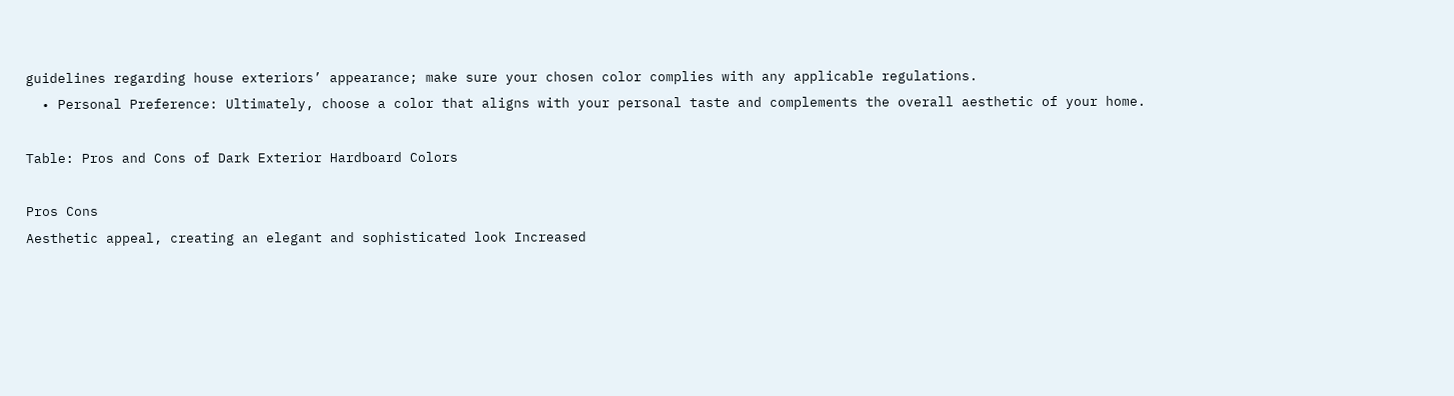guidelines regarding house exteriors’ appearance; make sure your chosen color complies with any applicable regulations.
  • Personal Preference: Ultimately, choose a color that aligns with your personal taste and complements the overall aesthetic of your home.

Table: Pros and Cons of Dark Exterior Hardboard Colors

Pros Cons
Aesthetic appeal, creating an elegant and sophisticated look Increased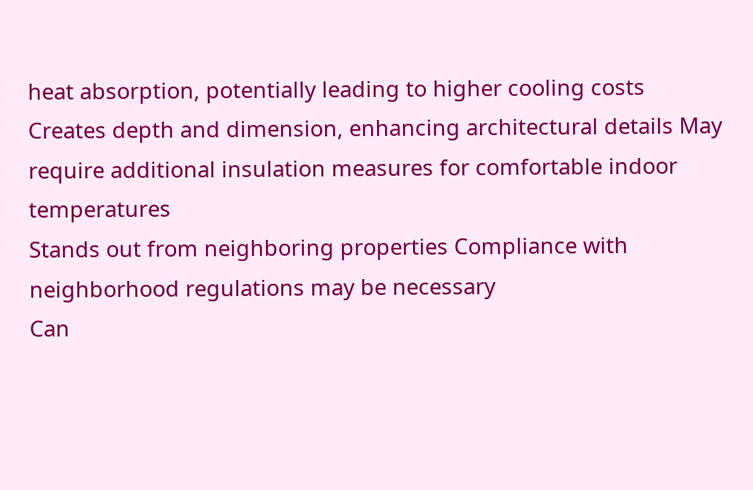heat absorption, potentially leading to higher cooling costs
Creates depth and dimension, enhancing architectural details May require additional insulation measures for comfortable indoor temperatures
Stands out from neighboring properties Compliance with neighborhood regulations may be necessary
Can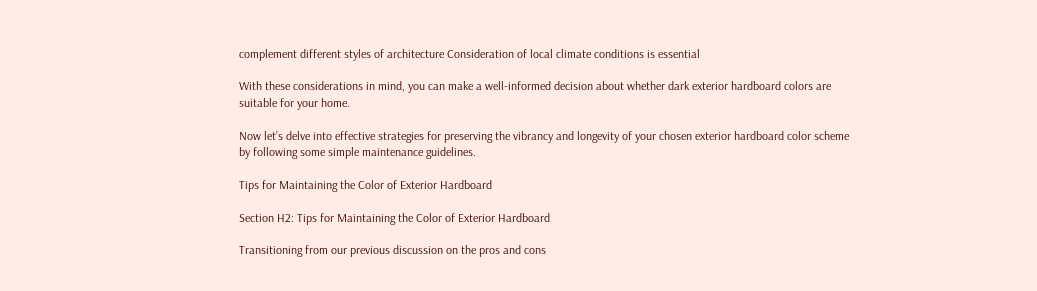complement different styles of architecture Consideration of local climate conditions is essential

With these considerations in mind, you can make a well-informed decision about whether dark exterior hardboard colors are suitable for your home.

Now let’s delve into effective strategies for preserving the vibrancy and longevity of your chosen exterior hardboard color scheme by following some simple maintenance guidelines.

Tips for Maintaining the Color of Exterior Hardboard

Section H2: Tips for Maintaining the Color of Exterior Hardboard

Transitioning from our previous discussion on the pros and cons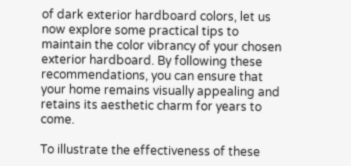of dark exterior hardboard colors, let us now explore some practical tips to maintain the color vibrancy of your chosen exterior hardboard. By following these recommendations, you can ensure that your home remains visually appealing and retains its aesthetic charm for years to come.

To illustrate the effectiveness of these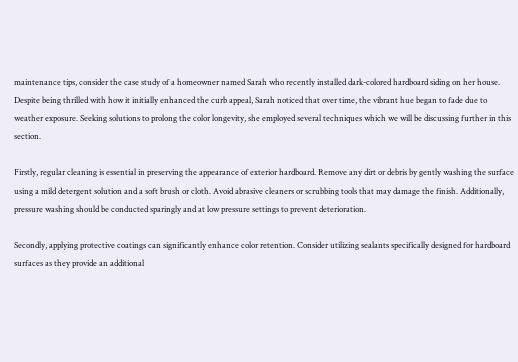maintenance tips, consider the case study of a homeowner named Sarah who recently installed dark-colored hardboard siding on her house. Despite being thrilled with how it initially enhanced the curb appeal, Sarah noticed that over time, the vibrant hue began to fade due to weather exposure. Seeking solutions to prolong the color longevity, she employed several techniques which we will be discussing further in this section.

Firstly, regular cleaning is essential in preserving the appearance of exterior hardboard. Remove any dirt or debris by gently washing the surface using a mild detergent solution and a soft brush or cloth. Avoid abrasive cleaners or scrubbing tools that may damage the finish. Additionally, pressure washing should be conducted sparingly and at low pressure settings to prevent deterioration.

Secondly, applying protective coatings can significantly enhance color retention. Consider utilizing sealants specifically designed for hardboard surfaces as they provide an additional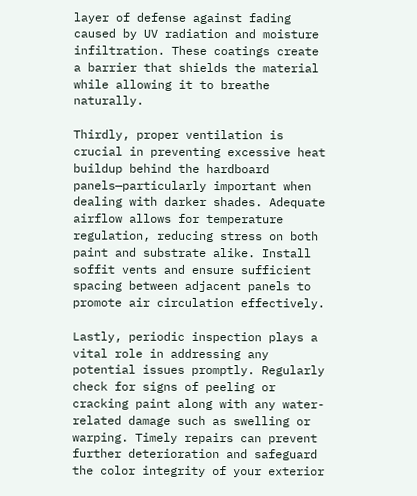layer of defense against fading caused by UV radiation and moisture infiltration. These coatings create a barrier that shields the material while allowing it to breathe naturally.

Thirdly, proper ventilation is crucial in preventing excessive heat buildup behind the hardboard panels—particularly important when dealing with darker shades. Adequate airflow allows for temperature regulation, reducing stress on both paint and substrate alike. Install soffit vents and ensure sufficient spacing between adjacent panels to promote air circulation effectively.

Lastly, periodic inspection plays a vital role in addressing any potential issues promptly. Regularly check for signs of peeling or cracking paint along with any water-related damage such as swelling or warping. Timely repairs can prevent further deterioration and safeguard the color integrity of your exterior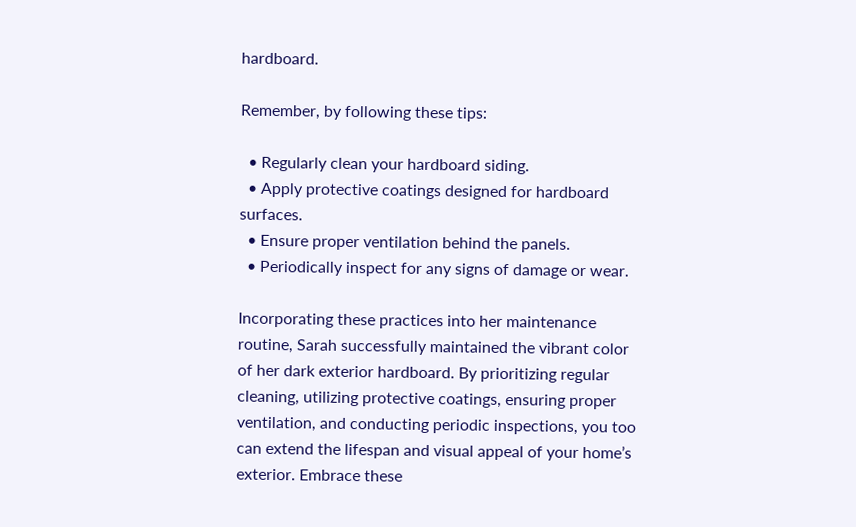hardboard.

Remember, by following these tips:

  • Regularly clean your hardboard siding.
  • Apply protective coatings designed for hardboard surfaces.
  • Ensure proper ventilation behind the panels.
  • Periodically inspect for any signs of damage or wear.

Incorporating these practices into her maintenance routine, Sarah successfully maintained the vibrant color of her dark exterior hardboard. By prioritizing regular cleaning, utilizing protective coatings, ensuring proper ventilation, and conducting periodic inspections, you too can extend the lifespan and visual appeal of your home’s exterior. Embrace these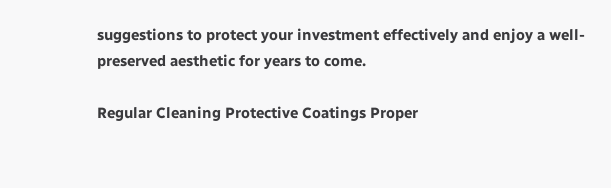suggestions to protect your investment effectively and enjoy a well-preserved aesthetic for years to come.

Regular Cleaning Protective Coatings Proper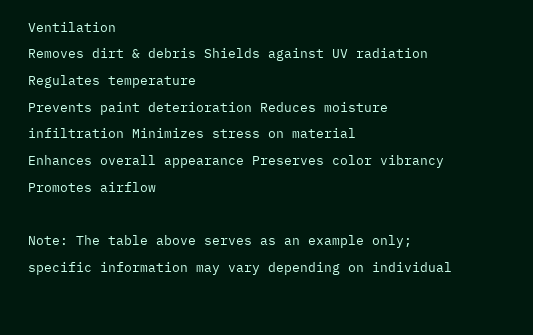Ventilation
Removes dirt & debris Shields against UV radiation Regulates temperature
Prevents paint deterioration Reduces moisture infiltration Minimizes stress on material
Enhances overall appearance Preserves color vibrancy Promotes airflow

Note: The table above serves as an example only; specific information may vary depending on individual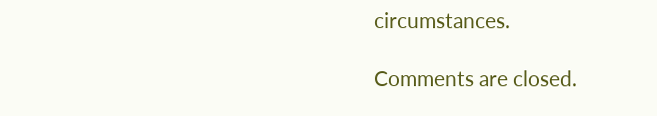circumstances.

Comments are closed.